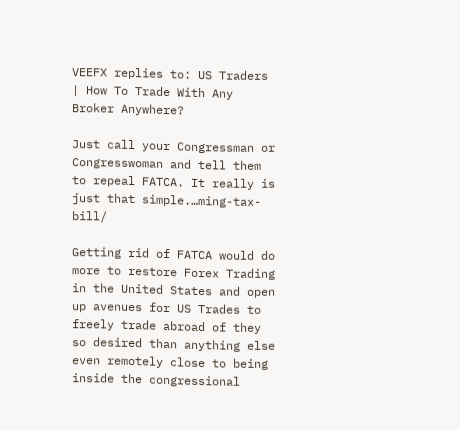VEEFX replies to: US Traders | How To Trade With Any Broker Anywhere?

Just call your Congressman or Congresswoman and tell them to repeal FATCA. It really is just that simple.…ming-tax-bill/

Getting rid of FATCA would do more to restore Forex Trading in the United States and open up avenues for US Trades to freely trade abroad of they so desired than anything else even remotely close to being inside the congressional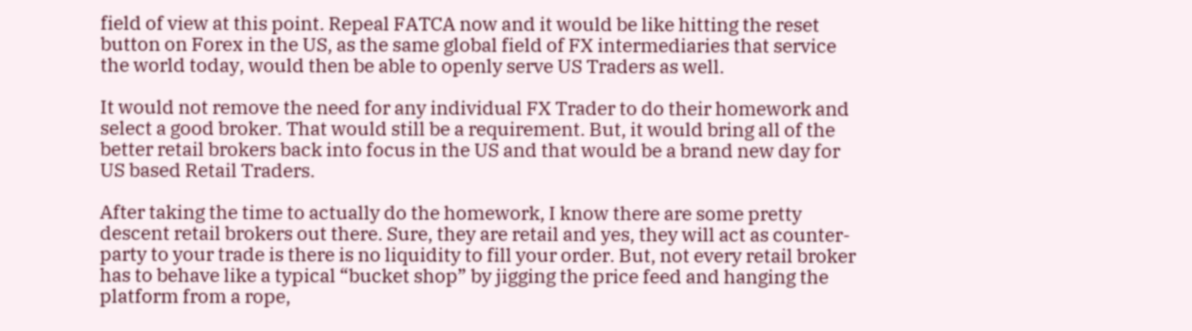field of view at this point. Repeal FATCA now and it would be like hitting the reset button on Forex in the US, as the same global field of FX intermediaries that service the world today, would then be able to openly serve US Traders as well.

It would not remove the need for any individual FX Trader to do their homework and select a good broker. That would still be a requirement. But, it would bring all of the better retail brokers back into focus in the US and that would be a brand new day for US based Retail Traders.

After taking the time to actually do the homework, I know there are some pretty descent retail brokers out there. Sure, they are retail and yes, they will act as counter-party to your trade is there is no liquidity to fill your order. But, not every retail broker has to behave like a typical “bucket shop” by jigging the price feed and hanging the platform from a rope,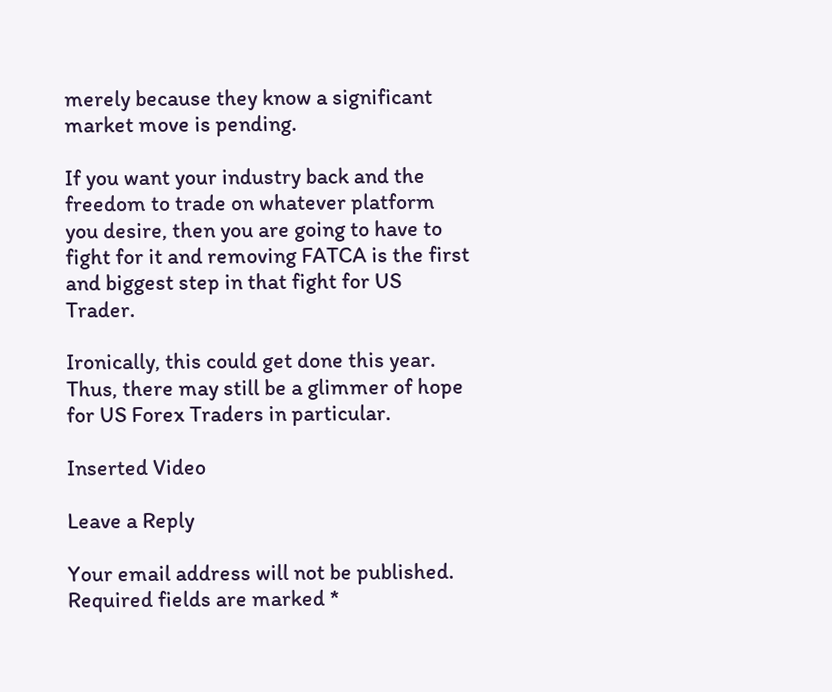merely because they know a significant market move is pending.

If you want your industry back and the freedom to trade on whatever platform you desire, then you are going to have to fight for it and removing FATCA is the first and biggest step in that fight for US Trader.

Ironically, this could get done this year. Thus, there may still be a glimmer of hope for US Forex Traders in particular.

Inserted Video

Leave a Reply

Your email address will not be published. Required fields are marked *